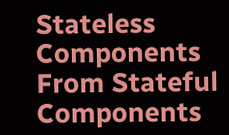Stateless Components From Stateful Components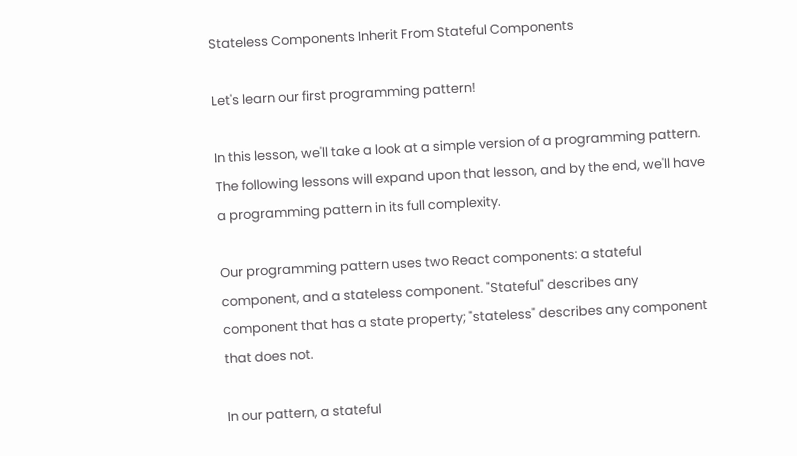Stateless Components Inherit From Stateful Components

Let's learn our first programming pattern!

In this lesson, we'll take a look at a simple version of a programming pattern. The following lessons will expand upon that lesson, and by the end, we'll have a programming pattern in its full complexity.

Our programming pattern uses two React components: a stateful component, and a stateless component. "Stateful" describes any component that has a state property; "stateless" describes any component that does not.

In our pattern, a stateful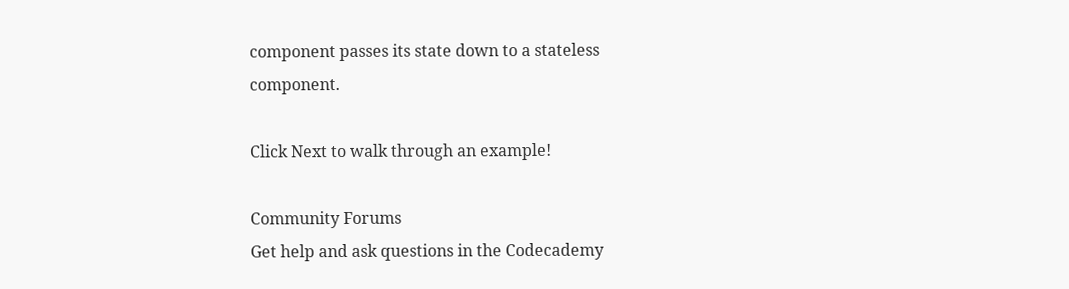component passes its state down to a stateless component.

Click Next to walk through an example!

Community Forums
Get help and ask questions in the Codecademy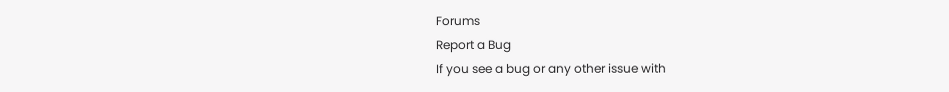Forums
Report a Bug
If you see a bug or any other issue with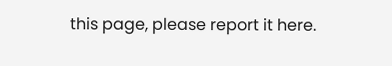this page, please report it here.